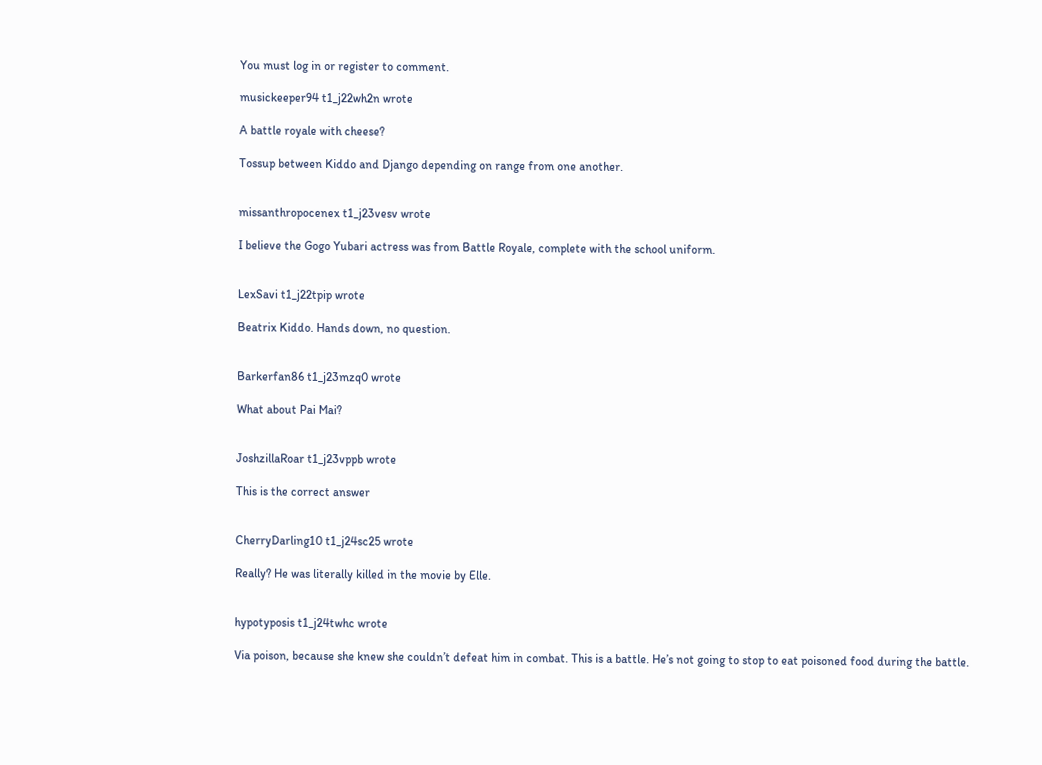You must log in or register to comment.

musickeeper94 t1_j22wh2n wrote

A battle royale with cheese?

Tossup between Kiddo and Django depending on range from one another.


missanthropocenex t1_j23vesv wrote

I believe the Gogo Yubari actress was from Battle Royale, complete with the school uniform.


LexSavi t1_j22tpip wrote

Beatrix Kiddo. Hands down, no question.


Barkerfan86 t1_j23mzq0 wrote

What about Pai Mai?


JoshzillaRoar t1_j23vppb wrote

This is the correct answer


CherryDarling10 t1_j24sc25 wrote

Really? He was literally killed in the movie by Elle.


hypotyposis t1_j24twhc wrote

Via poison, because she knew she couldn’t defeat him in combat. This is a battle. He’s not going to stop to eat poisoned food during the battle.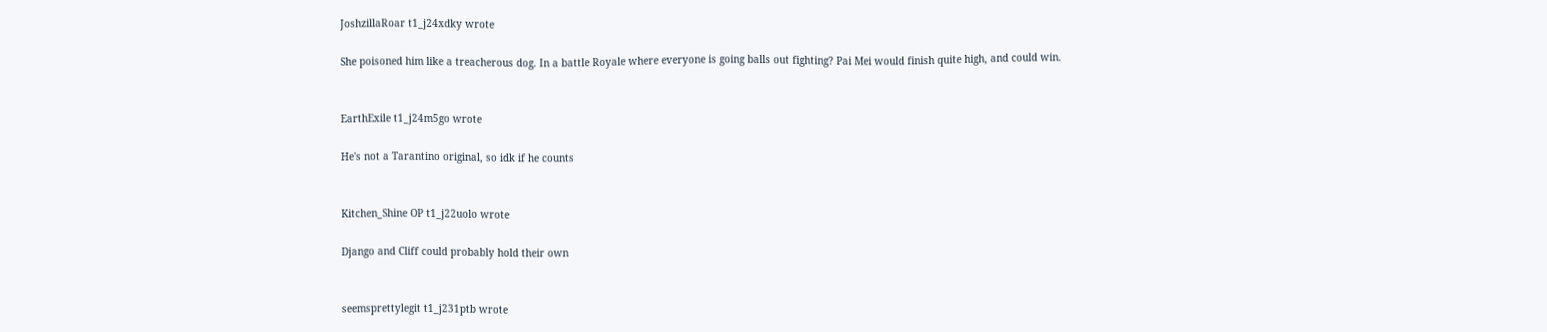JoshzillaRoar t1_j24xdky wrote

She poisoned him like a treacherous dog. In a battle Royale where everyone is going balls out fighting? Pai Mei would finish quite high, and could win.


EarthExile t1_j24m5go wrote

He's not a Tarantino original, so idk if he counts


Kitchen_Shine OP t1_j22uolo wrote

Django and Cliff could probably hold their own


seemsprettylegit t1_j231ptb wrote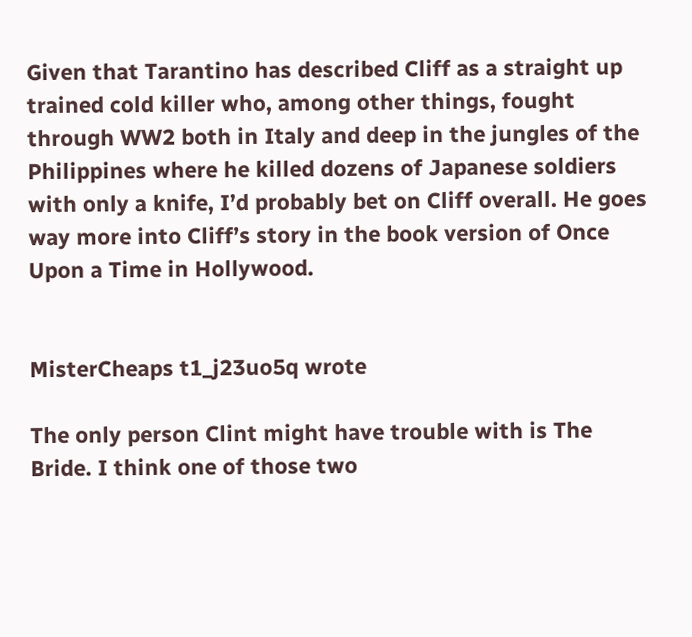Given that Tarantino has described Cliff as a straight up trained cold killer who, among other things, fought through WW2 both in Italy and deep in the jungles of the Philippines where he killed dozens of Japanese soldiers with only a knife, I’d probably bet on Cliff overall. He goes way more into Cliff’s story in the book version of Once Upon a Time in Hollywood.


MisterCheaps t1_j23uo5q wrote

The only person Clint might have trouble with is The Bride. I think one of those two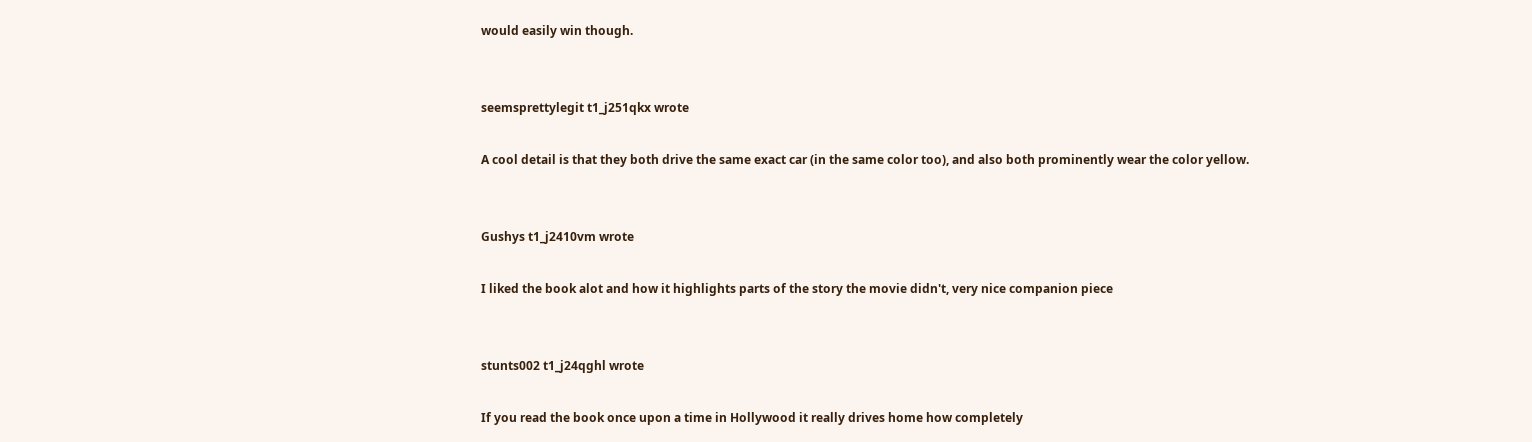would easily win though.


seemsprettylegit t1_j251qkx wrote

A cool detail is that they both drive the same exact car (in the same color too), and also both prominently wear the color yellow.


Gushys t1_j2410vm wrote

I liked the book alot and how it highlights parts of the story the movie didn't, very nice companion piece


stunts002 t1_j24qghl wrote

If you read the book once upon a time in Hollywood it really drives home how completely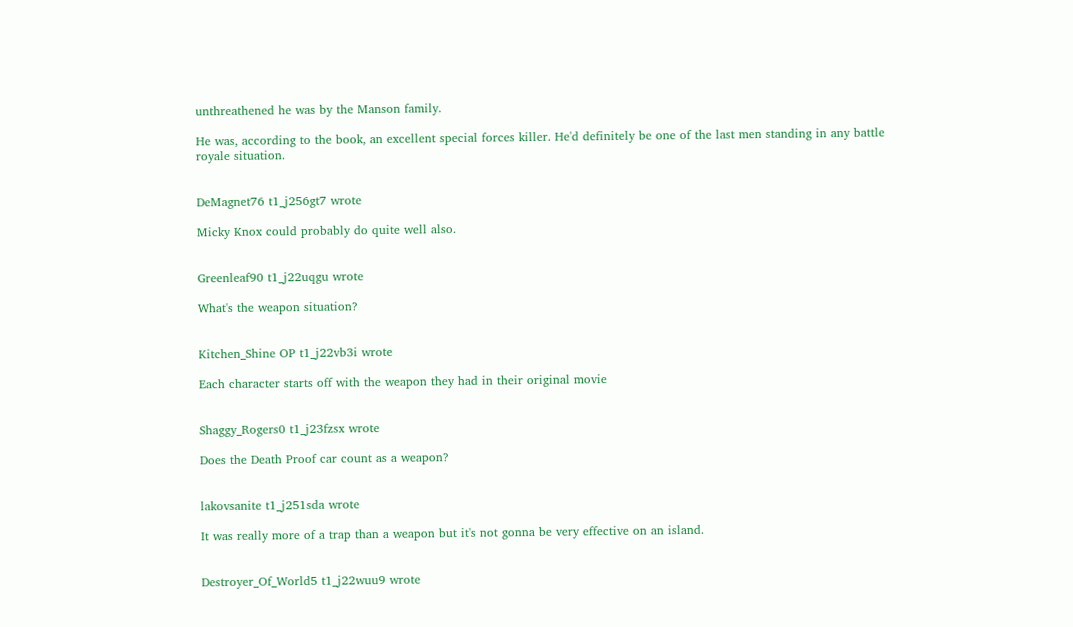unthreathened he was by the Manson family.

He was, according to the book, an excellent special forces killer. He'd definitely be one of the last men standing in any battle royale situation.


DeMagnet76 t1_j256gt7 wrote

Micky Knox could probably do quite well also.


Greenleaf90 t1_j22uqgu wrote

What's the weapon situation?


Kitchen_Shine OP t1_j22vb3i wrote

Each character starts off with the weapon they had in their original movie


Shaggy_Rogers0 t1_j23fzsx wrote

Does the Death Proof car count as a weapon?


lakovsanite t1_j251sda wrote

It was really more of a trap than a weapon but it's not gonna be very effective on an island.


Destroyer_Of_World5 t1_j22wuu9 wrote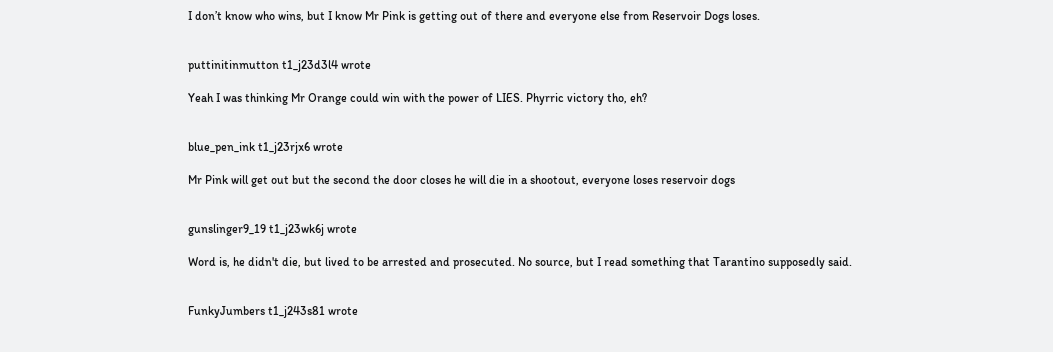I don’t know who wins, but I know Mr Pink is getting out of there and everyone else from Reservoir Dogs loses.


puttinitinmutton t1_j23d3l4 wrote

Yeah I was thinking Mr Orange could win with the power of LIES. Phyrric victory tho, eh?


blue_pen_ink t1_j23rjx6 wrote

Mr Pink will get out but the second the door closes he will die in a shootout, everyone loses reservoir dogs


gunslinger9_19 t1_j23wk6j wrote

Word is, he didn't die, but lived to be arrested and prosecuted. No source, but I read something that Tarantino supposedly said.


FunkyJumbers t1_j243s81 wrote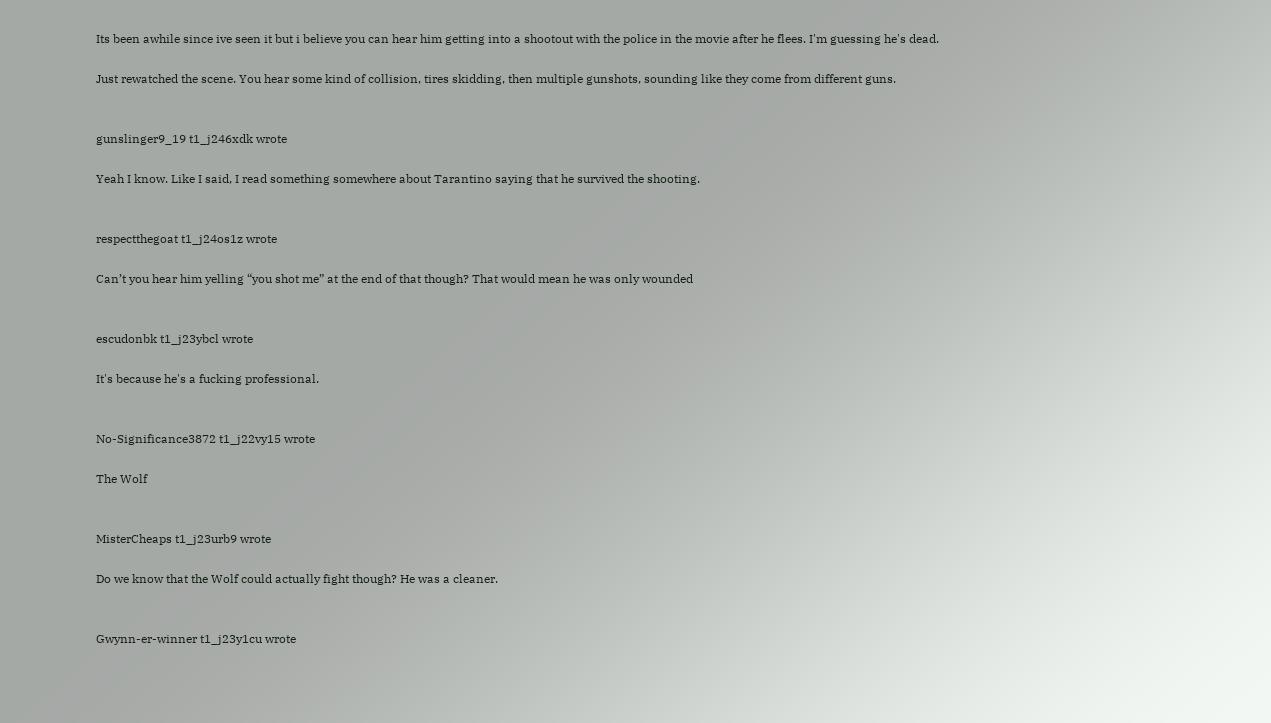Its been awhile since ive seen it but i believe you can hear him getting into a shootout with the police in the movie after he flees. I'm guessing he's dead.

Just rewatched the scene. You hear some kind of collision, tires skidding, then multiple gunshots, sounding like they come from different guns.


gunslinger9_19 t1_j246xdk wrote

Yeah I know. Like I said, I read something somewhere about Tarantino saying that he survived the shooting.


respectthegoat t1_j24os1z wrote

Can’t you hear him yelling “you shot me” at the end of that though? That would mean he was only wounded


escudonbk t1_j23ybcl wrote

It's because he's a fucking professional.


No-Significance3872 t1_j22vy15 wrote

The Wolf


MisterCheaps t1_j23urb9 wrote

Do we know that the Wolf could actually fight though? He was a cleaner.


Gwynn-er-winner t1_j23y1cu wrote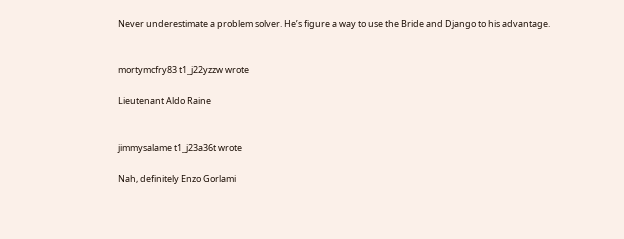Never underestimate a problem solver. He’s figure a way to use the Bride and Django to his advantage.


mortymcfry83 t1_j22yzzw wrote

Lieutenant Aldo Raine


jimmysalame t1_j23a36t wrote

Nah, definitely Enzo Gorlami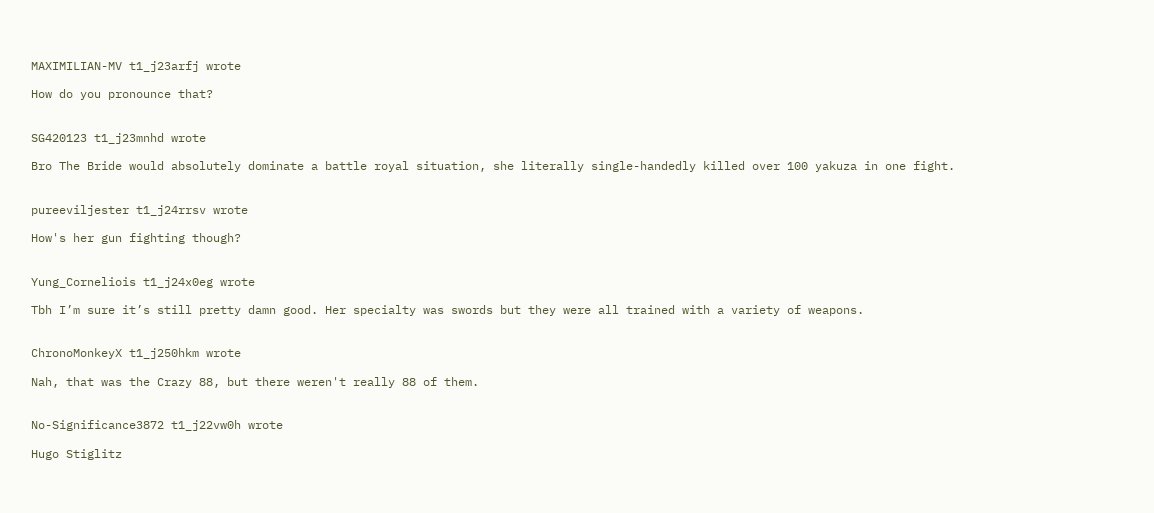MAXIMILIAN-MV t1_j23arfj wrote

How do you pronounce that?


SG420123 t1_j23mnhd wrote

Bro The Bride would absolutely dominate a battle royal situation, she literally single-handedly killed over 100 yakuza in one fight.


pureeviljester t1_j24rrsv wrote

How's her gun fighting though?


Yung_Corneliois t1_j24x0eg wrote

Tbh I’m sure it’s still pretty damn good. Her specialty was swords but they were all trained with a variety of weapons.


ChronoMonkeyX t1_j250hkm wrote

Nah, that was the Crazy 88, but there weren't really 88 of them.


No-Significance3872 t1_j22vw0h wrote

Hugo Stiglitz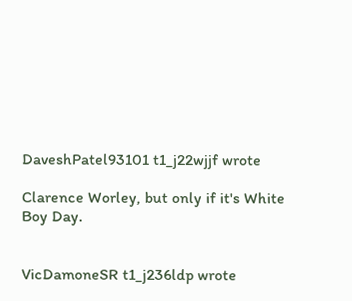DaveshPatel93101 t1_j22wjjf wrote

Clarence Worley, but only if it's White Boy Day.


VicDamoneSR t1_j236ldp wrote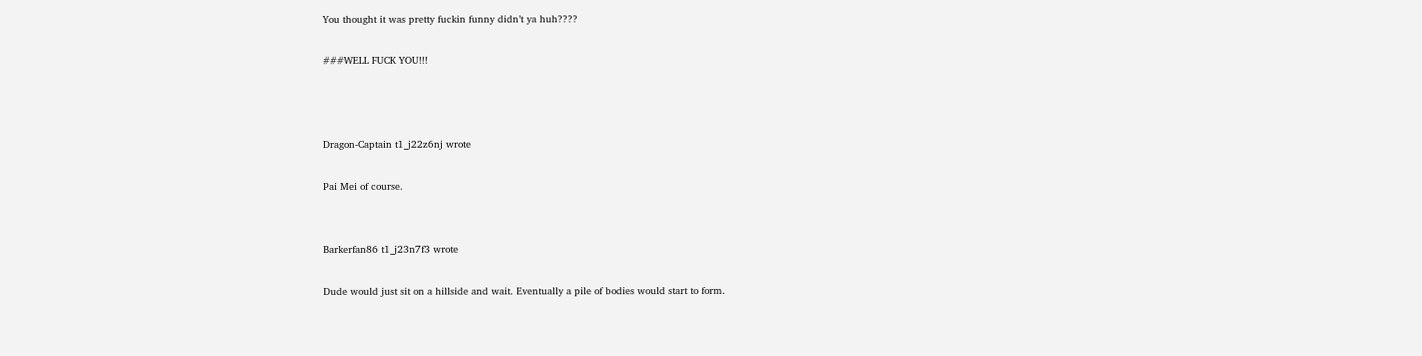You thought it was pretty fuckin funny didn’t ya huh????

###WELL FUCK YOU!!!



Dragon-Captain t1_j22z6nj wrote

Pai Mei of course.


Barkerfan86 t1_j23n7f3 wrote

Dude would just sit on a hillside and wait. Eventually a pile of bodies would start to form.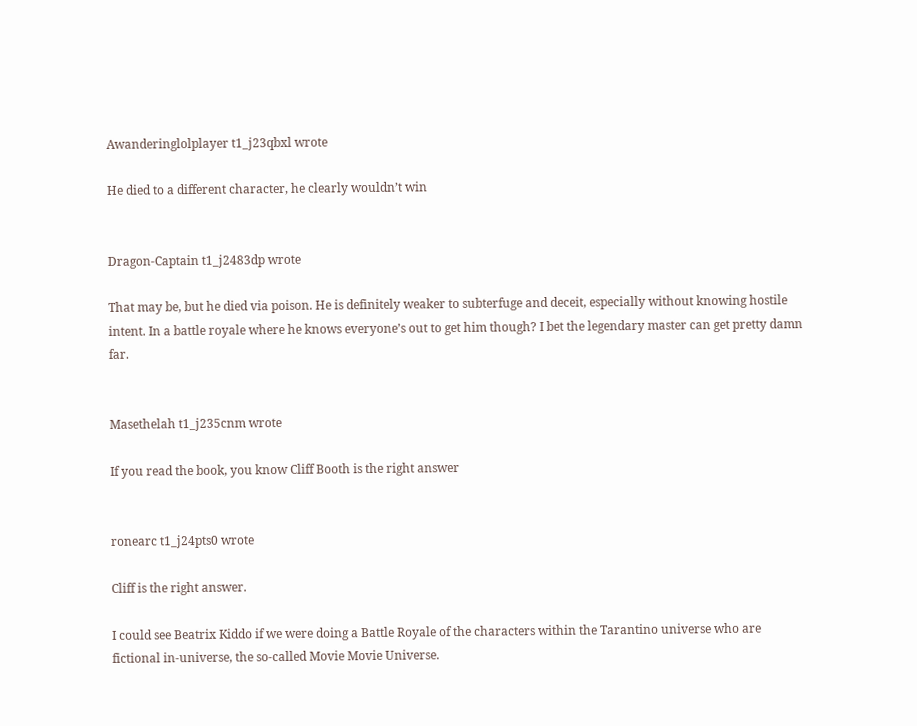Awanderinglolplayer t1_j23qbxl wrote

He died to a different character, he clearly wouldn’t win


Dragon-Captain t1_j2483dp wrote

That may be, but he died via poison. He is definitely weaker to subterfuge and deceit, especially without knowing hostile intent. In a battle royale where he knows everyone’s out to get him though? I bet the legendary master can get pretty damn far.


Masethelah t1_j235cnm wrote

If you read the book, you know Cliff Booth is the right answer


ronearc t1_j24pts0 wrote

Cliff is the right answer.

I could see Beatrix Kiddo if we were doing a Battle Royale of the characters within the Tarantino universe who are fictional in-universe, the so-called Movie Movie Universe.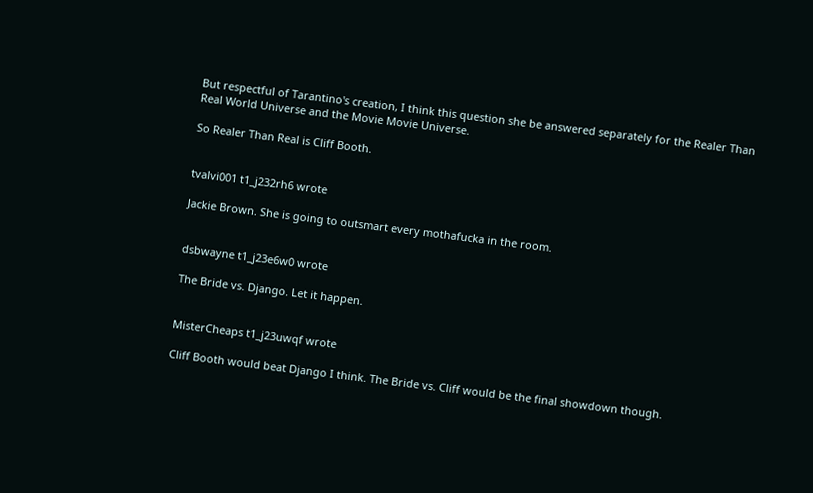But respectful of Tarantino's creation, I think this question she be answered separately for the Realer Than Real World Universe and the Movie Movie Universe.

So Realer Than Real is Cliff Booth.


tvalvi001 t1_j232rh6 wrote

Jackie Brown. She is going to outsmart every mothafucka in the room.


dsbwayne t1_j23e6w0 wrote

The Bride vs. Django. Let it happen.


MisterCheaps t1_j23uwqf wrote

Cliff Booth would beat Django I think. The Bride vs. Cliff would be the final showdown though.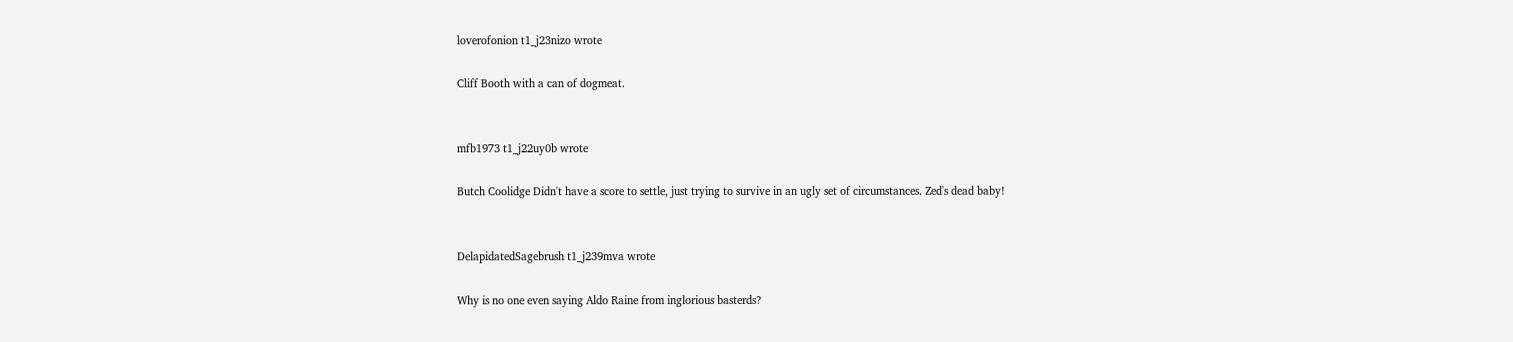loverofonion t1_j23nizo wrote

Cliff Booth with a can of dogmeat.


mfb1973 t1_j22uy0b wrote

Butch Coolidge Didn't have a score to settle, just trying to survive in an ugly set of circumstances. Zed's dead baby!


DelapidatedSagebrush t1_j239mva wrote

Why is no one even saying Aldo Raine from inglorious basterds?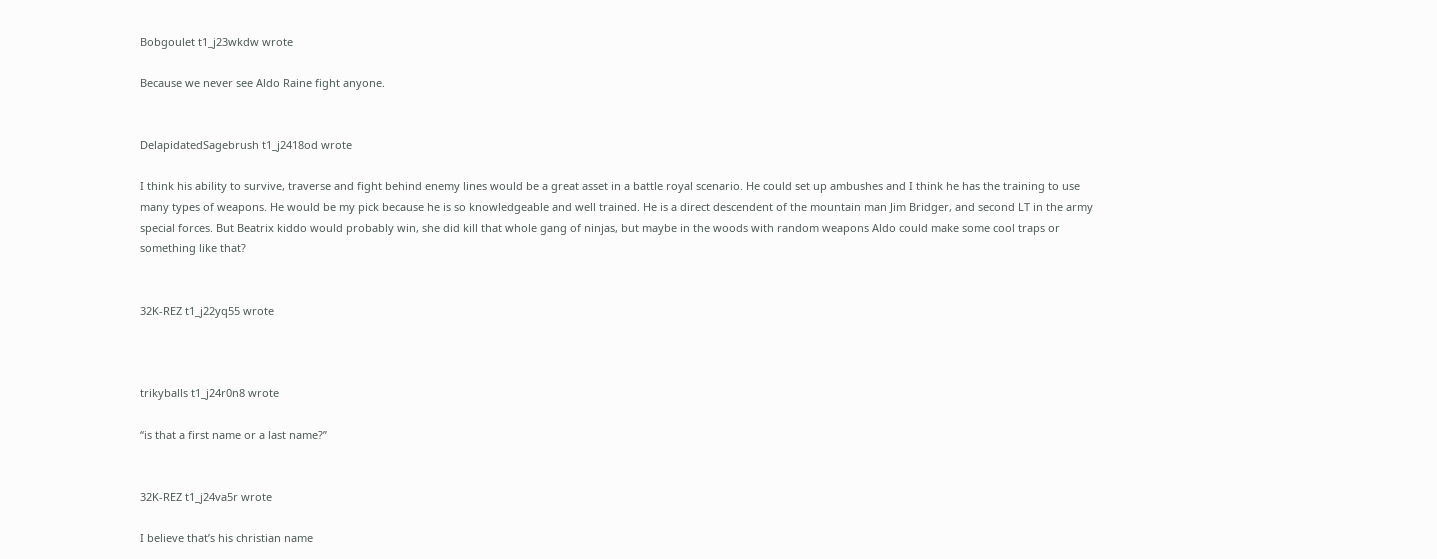Bobgoulet t1_j23wkdw wrote

Because we never see Aldo Raine fight anyone.


DelapidatedSagebrush t1_j2418od wrote

I think his ability to survive, traverse and fight behind enemy lines would be a great asset in a battle royal scenario. He could set up ambushes and I think he has the training to use many types of weapons. He would be my pick because he is so knowledgeable and well trained. He is a direct descendent of the mountain man Jim Bridger, and second LT in the army special forces. But Beatrix kiddo would probably win, she did kill that whole gang of ninjas, but maybe in the woods with random weapons Aldo could make some cool traps or something like that?


32K-REZ t1_j22yq55 wrote



trikyballs t1_j24r0n8 wrote

“is that a first name or a last name?”


32K-REZ t1_j24va5r wrote

I believe that’s his christian name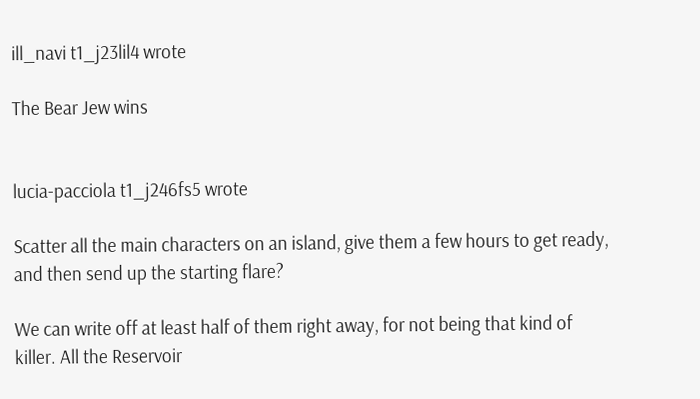ill_navi t1_j23lil4 wrote

The Bear Jew wins


lucia-pacciola t1_j246fs5 wrote

Scatter all the main characters on an island, give them a few hours to get ready, and then send up the starting flare?

We can write off at least half of them right away, for not being that kind of killer. All the Reservoir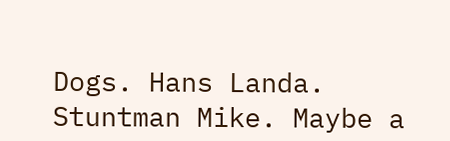Dogs. Hans Landa. Stuntman Mike. Maybe a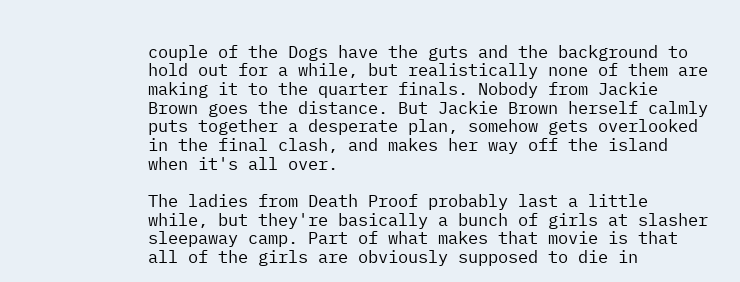couple of the Dogs have the guts and the background to hold out for a while, but realistically none of them are making it to the quarter finals. Nobody from Jackie Brown goes the distance. But Jackie Brown herself calmly puts together a desperate plan, somehow gets overlooked in the final clash, and makes her way off the island when it's all over.

The ladies from Death Proof probably last a little while, but they're basically a bunch of girls at slasher sleepaway camp. Part of what makes that movie is that all of the girls are obviously supposed to die in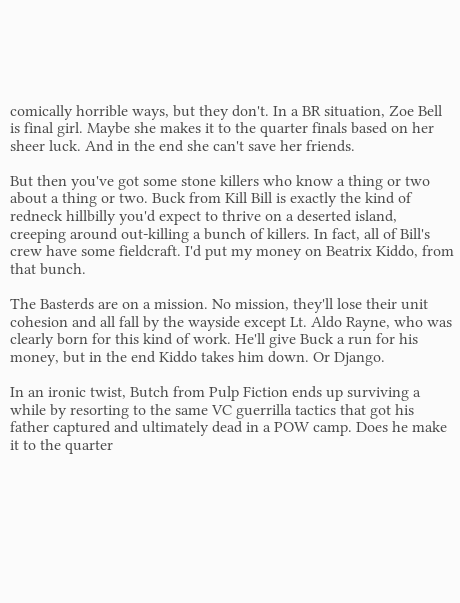comically horrible ways, but they don't. In a BR situation, Zoe Bell is final girl. Maybe she makes it to the quarter finals based on her sheer luck. And in the end she can't save her friends.

But then you've got some stone killers who know a thing or two about a thing or two. Buck from Kill Bill is exactly the kind of redneck hillbilly you'd expect to thrive on a deserted island, creeping around out-killing a bunch of killers. In fact, all of Bill's crew have some fieldcraft. I'd put my money on Beatrix Kiddo, from that bunch.

The Basterds are on a mission. No mission, they'll lose their unit cohesion and all fall by the wayside except Lt. Aldo Rayne, who was clearly born for this kind of work. He'll give Buck a run for his money, but in the end Kiddo takes him down. Or Django.

In an ironic twist, Butch from Pulp Fiction ends up surviving a while by resorting to the same VC guerrilla tactics that got his father captured and ultimately dead in a POW camp. Does he make it to the quarter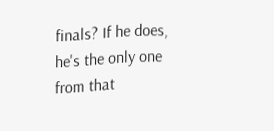finals? If he does, he's the only one from that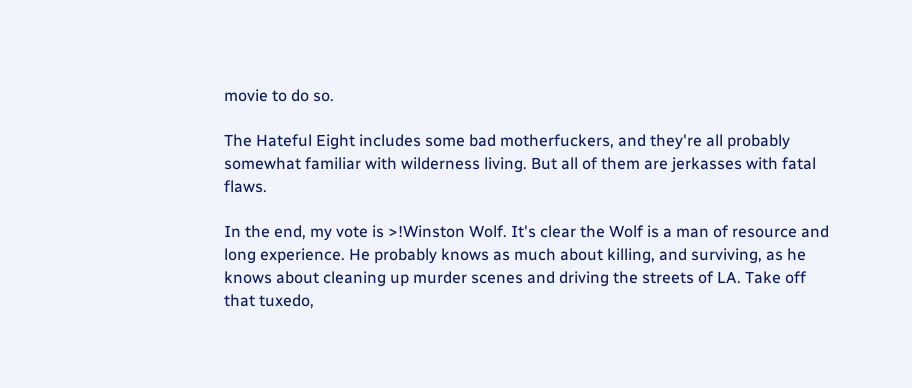movie to do so.

The Hateful Eight includes some bad motherfuckers, and they're all probably somewhat familiar with wilderness living. But all of them are jerkasses with fatal flaws.

In the end, my vote is >!Winston Wolf. It's clear the Wolf is a man of resource and long experience. He probably knows as much about killing, and surviving, as he knows about cleaning up murder scenes and driving the streets of LA. Take off that tuxedo,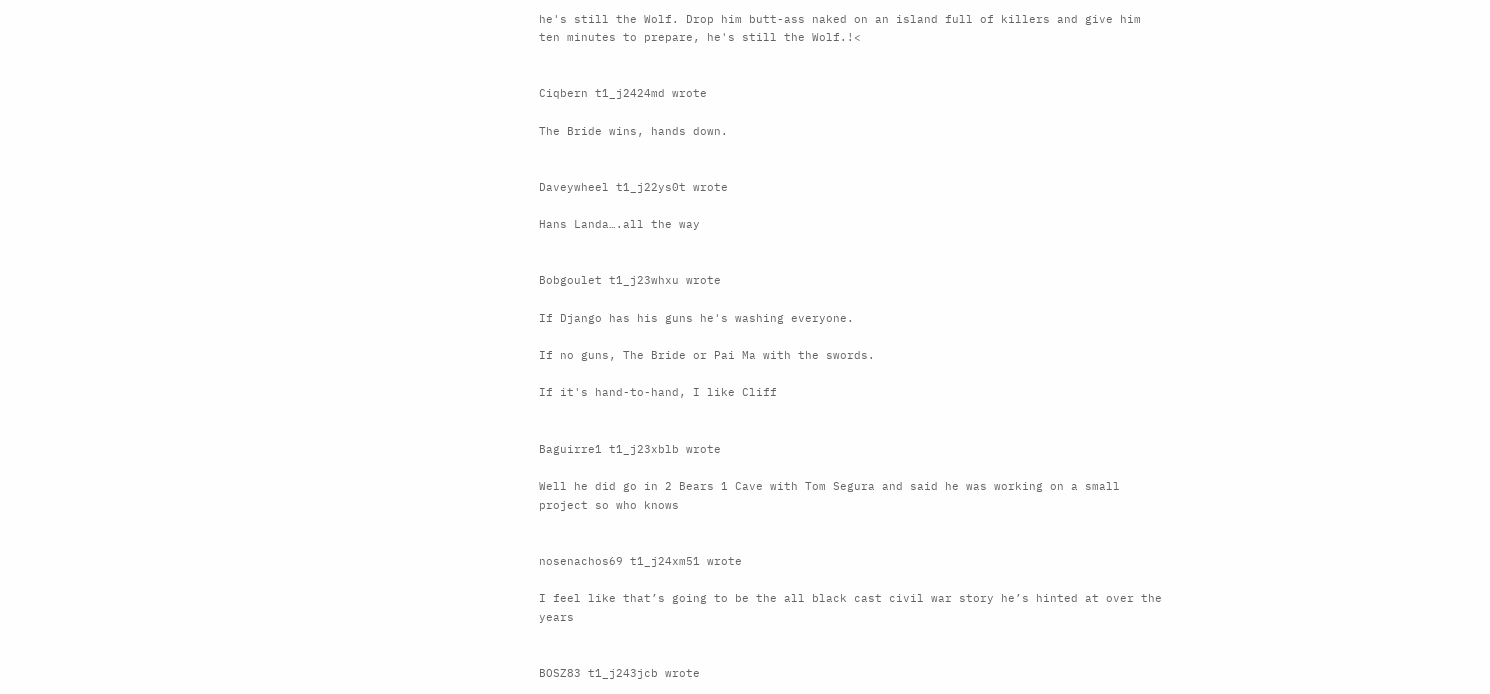he's still the Wolf. Drop him butt-ass naked on an island full of killers and give him ten minutes to prepare, he's still the Wolf.!<


Ciqbern t1_j2424md wrote

The Bride wins, hands down.


Daveywheel t1_j22ys0t wrote

Hans Landa….all the way


Bobgoulet t1_j23whxu wrote

If Django has his guns he's washing everyone.

If no guns, The Bride or Pai Ma with the swords.

If it's hand-to-hand, I like Cliff


Baguirre1 t1_j23xblb wrote

Well he did go in 2 Bears 1 Cave with Tom Segura and said he was working on a small project so who knows


nosenachos69 t1_j24xm51 wrote

I feel like that’s going to be the all black cast civil war story he’s hinted at over the years


BOSZ83 t1_j243jcb wrote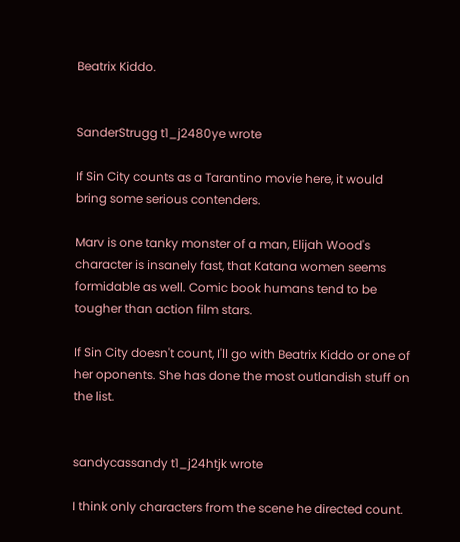Beatrix Kiddo.


SanderStrugg t1_j2480ye wrote

If Sin City counts as a Tarantino movie here, it would bring some serious contenders.

Marv is one tanky monster of a man, Elijah Wood's character is insanely fast, that Katana women seems formidable as well. Comic book humans tend to be tougher than action film stars.

If Sin City doesn't count, I'll go with Beatrix Kiddo or one of her oponents. She has done the most outlandish stuff on the list.


sandycassandy t1_j24htjk wrote

I think only characters from the scene he directed count.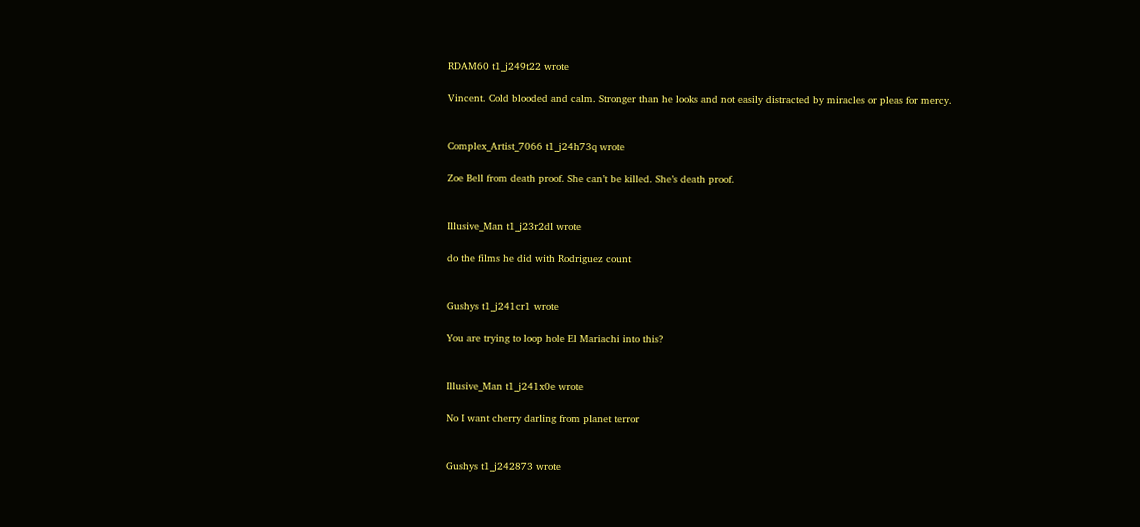RDAM60 t1_j249t22 wrote

Vincent. Cold blooded and calm. Stronger than he looks and not easily distracted by miracles or pleas for mercy.


Complex_Artist_7066 t1_j24h73q wrote

Zoe Bell from death proof. She can’t be killed. She’s death proof.


Illusive_Man t1_j23r2dl wrote

do the films he did with Rodriguez count


Gushys t1_j241cr1 wrote

You are trying to loop hole El Mariachi into this?


Illusive_Man t1_j241x0e wrote

No I want cherry darling from planet terror


Gushys t1_j242873 wrote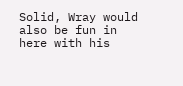Solid, Wray would also be fun in here with his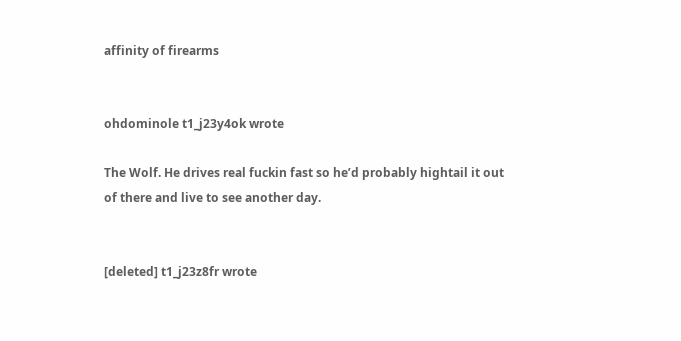affinity of firearms


ohdominole t1_j23y4ok wrote

The Wolf. He drives real fuckin fast so he’d probably hightail it out of there and live to see another day.


[deleted] t1_j23z8fr wrote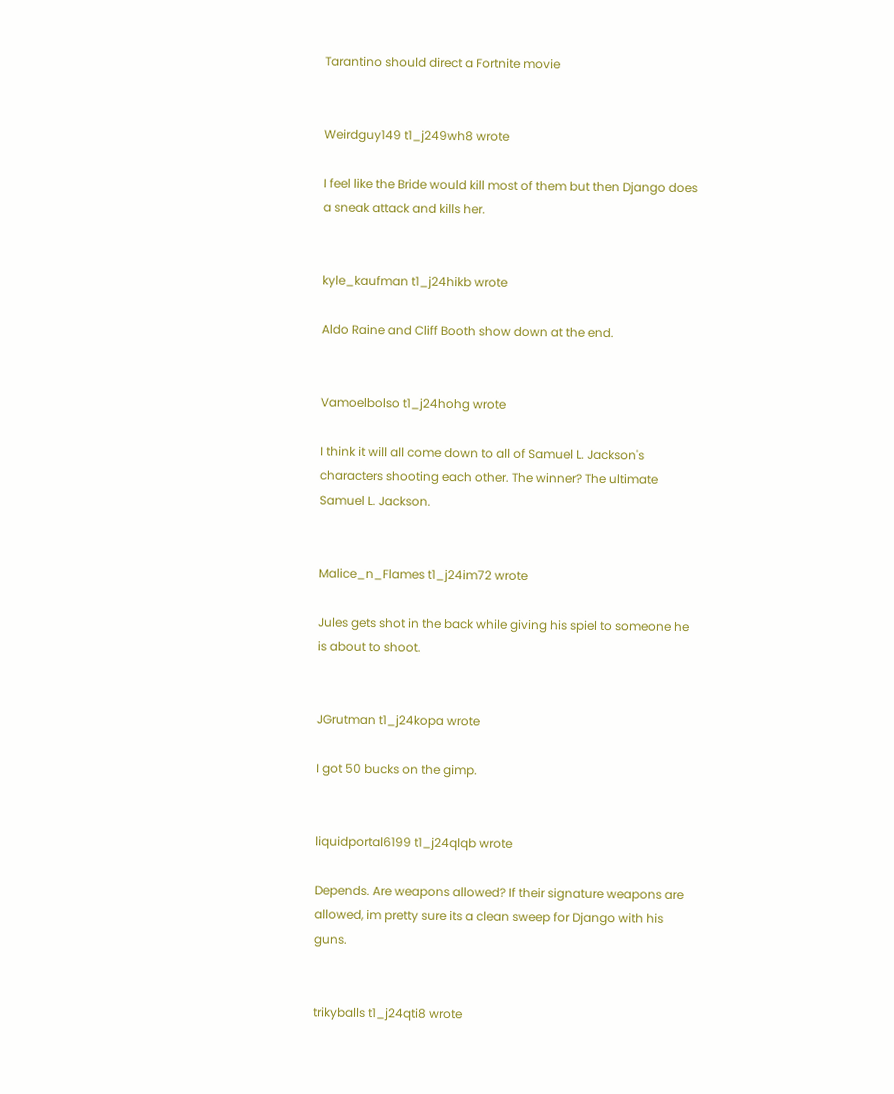Tarantino should direct a Fortnite movie


Weirdguy149 t1_j249wh8 wrote

I feel like the Bride would kill most of them but then Django does a sneak attack and kills her.


kyle_kaufman t1_j24hikb wrote

Aldo Raine and Cliff Booth show down at the end.


Vamoelbolso t1_j24hohg wrote

I think it will all come down to all of Samuel L. Jackson's characters shooting each other. The winner? The ultimate Samuel L. Jackson.


Malice_n_Flames t1_j24im72 wrote

Jules gets shot in the back while giving his spiel to someone he is about to shoot.


JGrutman t1_j24kopa wrote

I got 50 bucks on the gimp.


liquidportal6199 t1_j24qlqb wrote

Depends. Are weapons allowed? If their signature weapons are allowed, im pretty sure its a clean sweep for Django with his guns.


trikyballs t1_j24qti8 wrote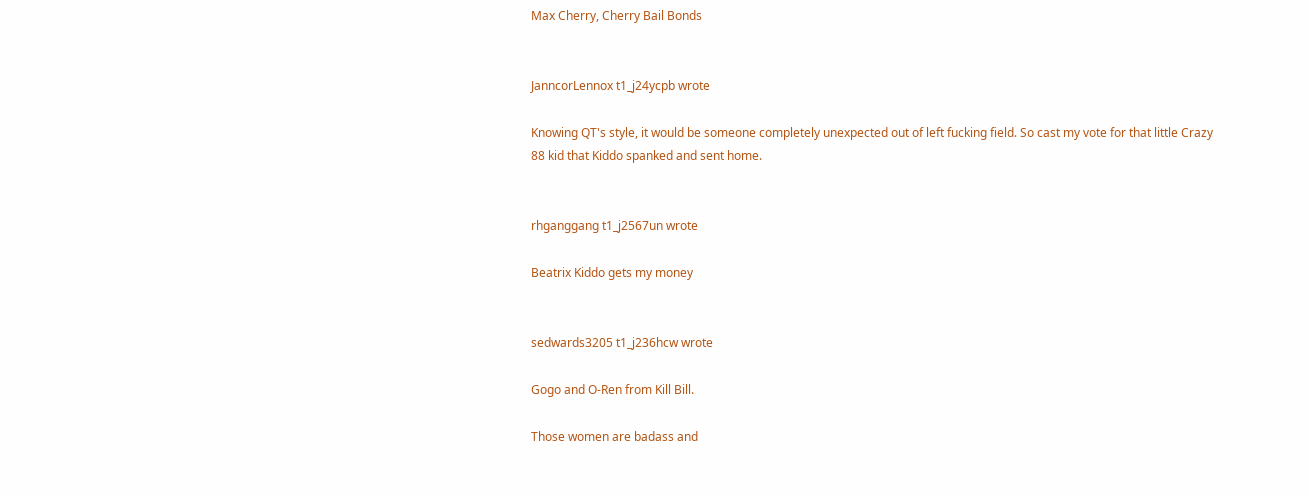Max Cherry, Cherry Bail Bonds


JanncorLennox t1_j24ycpb wrote

Knowing QT's style, it would be someone completely unexpected out of left fucking field. So cast my vote for that little Crazy 88 kid that Kiddo spanked and sent home.


rhganggang t1_j2567un wrote

Beatrix Kiddo gets my money


sedwards3205 t1_j236hcw wrote

Gogo and O-Ren from Kill Bill.

Those women are badass and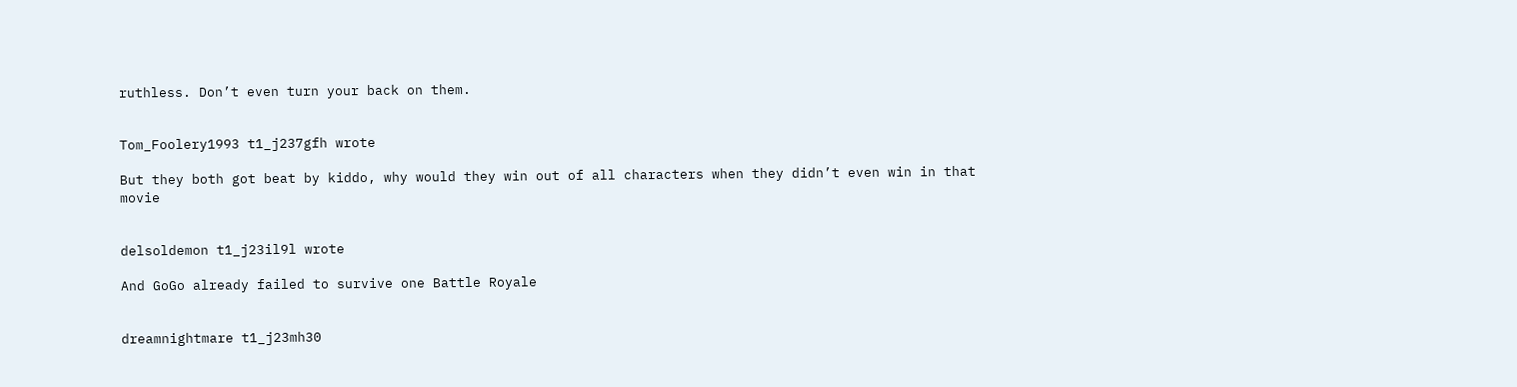ruthless. Don’t even turn your back on them.


Tom_Foolery1993 t1_j237gfh wrote

But they both got beat by kiddo, why would they win out of all characters when they didn’t even win in that movie


delsoldemon t1_j23il9l wrote

And GoGo already failed to survive one Battle Royale


dreamnightmare t1_j23mh30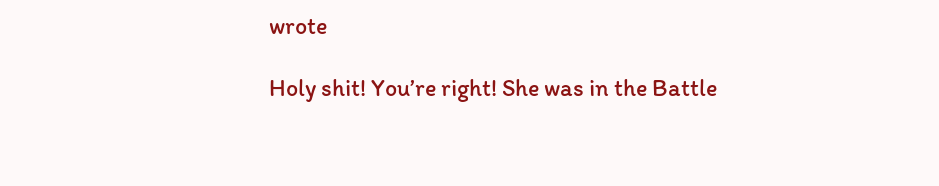wrote

Holy shit! You’re right! She was in the Battle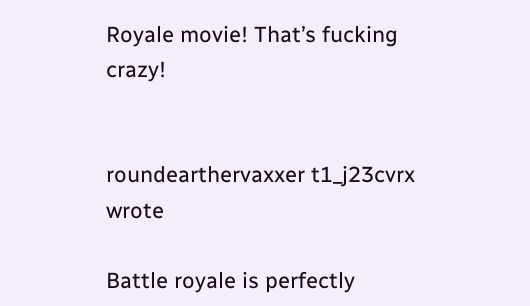Royale movie! That’s fucking crazy!


roundearthervaxxer t1_j23cvrx wrote

Battle royale is perfectly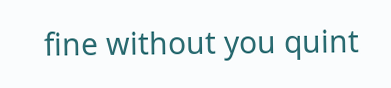fine without you quint